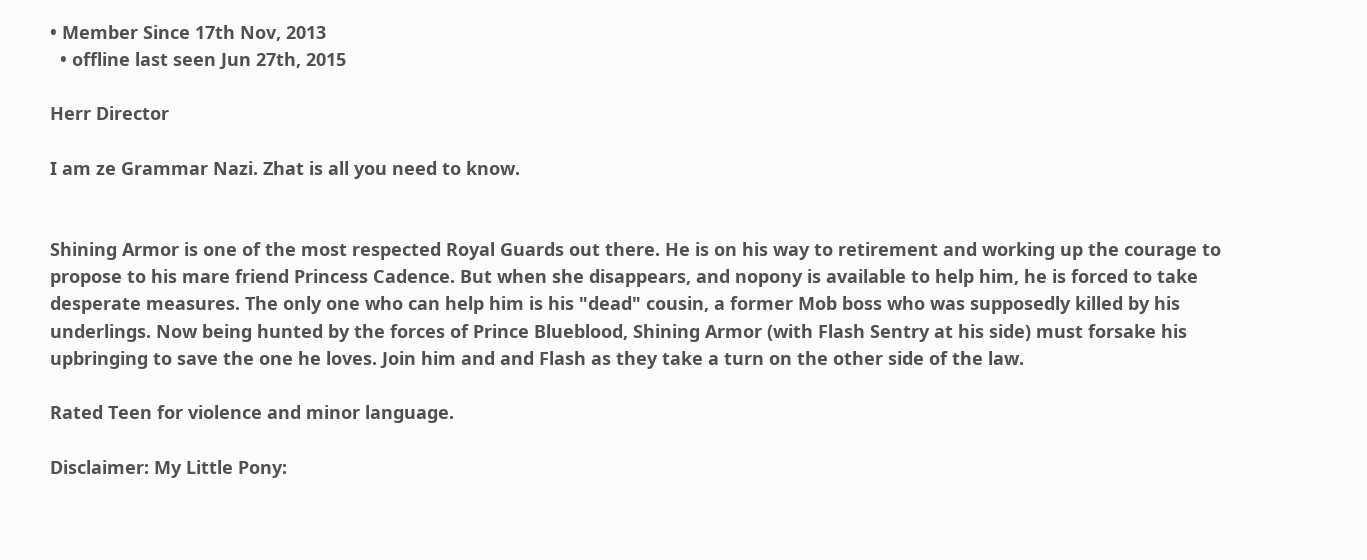• Member Since 17th Nov, 2013
  • offline last seen Jun 27th, 2015

Herr Director

I am ze Grammar Nazi. Zhat is all you need to know.


Shining Armor is one of the most respected Royal Guards out there. He is on his way to retirement and working up the courage to propose to his mare friend Princess Cadence. But when she disappears, and nopony is available to help him, he is forced to take desperate measures. The only one who can help him is his "dead" cousin, a former Mob boss who was supposedly killed by his underlings. Now being hunted by the forces of Prince Blueblood, Shining Armor (with Flash Sentry at his side) must forsake his upbringing to save the one he loves. Join him and and Flash as they take a turn on the other side of the law.

Rated Teen for violence and minor language.

Disclaimer: My Little Pony: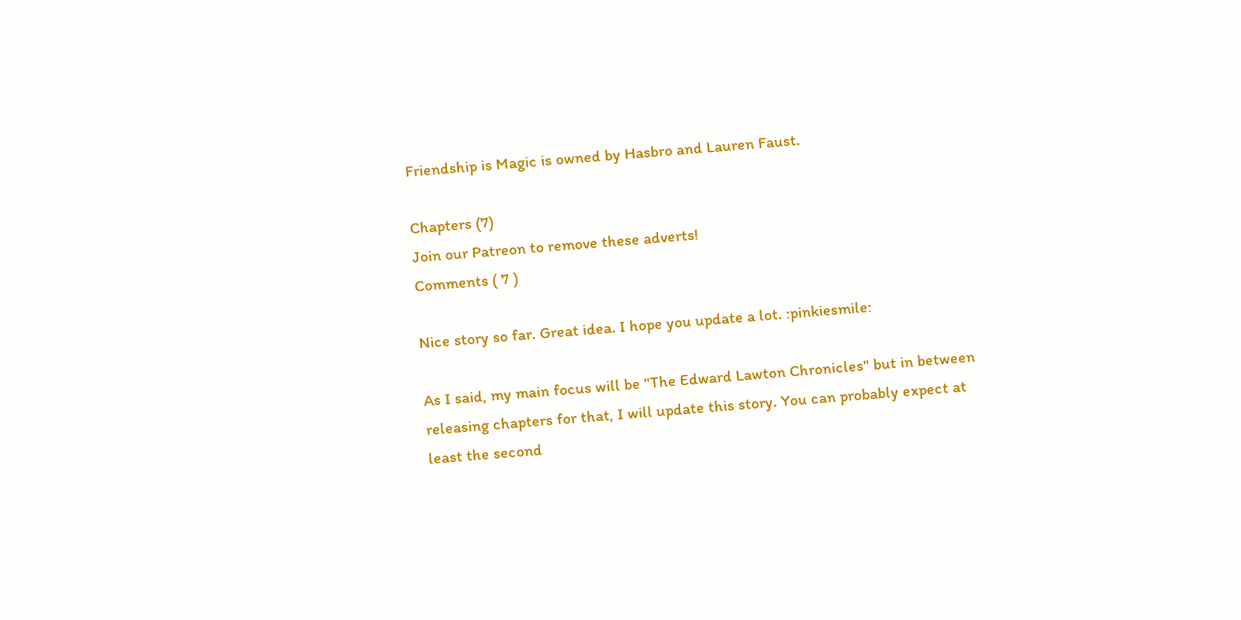Friendship is Magic is owned by Hasbro and Lauren Faust.

Chapters (7)
Join our Patreon to remove these adverts!
Comments ( 7 )

Nice story so far. Great idea. I hope you update a lot. :pinkiesmile:

As I said, my main focus will be "The Edward Lawton Chronicles" but in between releasing chapters for that, I will update this story. You can probably expect at least the second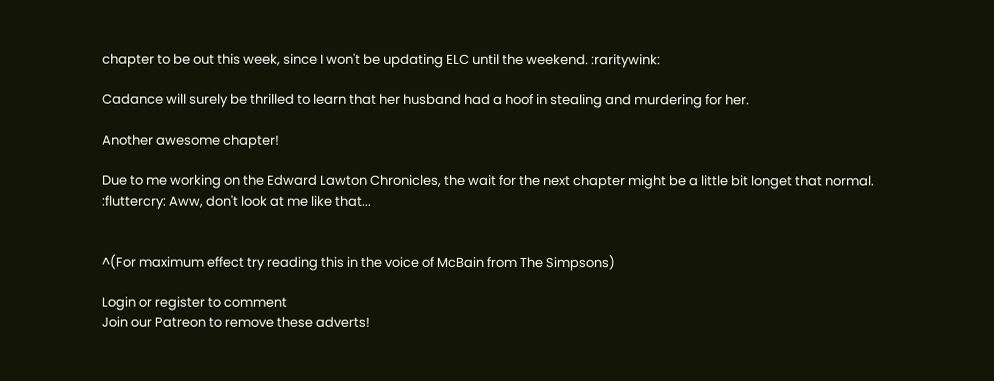chapter to be out this week, since I won't be updating ELC until the weekend. :raritywink:

Cadance will surely be thrilled to learn that her husband had a hoof in stealing and murdering for her.

Another awesome chapter!

Due to me working on the Edward Lawton Chronicles, the wait for the next chapter might be a little bit longet that normal. :fluttercry: Aww, don't look at me like that...


^(For maximum effect try reading this in the voice of McBain from The Simpsons)

Login or register to comment
Join our Patreon to remove these adverts!